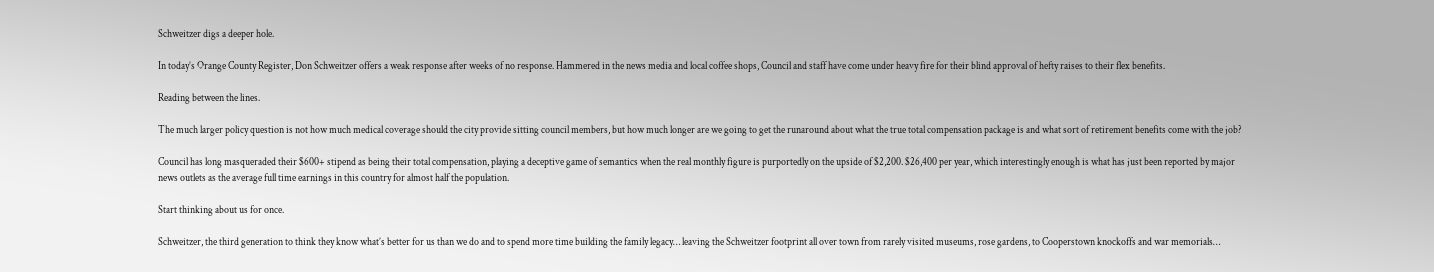Schweitzer digs a deeper hole.

In today’s Orange County Register, Don Schweitzer offers a weak response after weeks of no response. Hammered in the news media and local coffee shops, Council and staff have come under heavy fire for their blind approval of hefty raises to their flex benefits.

Reading between the lines.

The much larger policy question is not how much medical coverage should the city provide sitting council members, but how much longer are we going to get the runaround about what the true total compensation package is and what sort of retirement benefits come with the job?

Council has long masqueraded their $600+ stipend as being their total compensation, playing a deceptive game of semantics when the real monthly figure is purportedly on the upside of $2,200. $26,400 per year, which interestingly enough is what has just been reported by major news outlets as the average full time earnings in this country for almost half the population.

Start thinking about us for once.

Schweitzer, the third generation to think they know what’s better for us than we do and to spend more time building the family legacy… leaving the Schweitzer footprint all over town from rarely visited museums, rose gardens, to Cooperstown knockoffs and war memorials…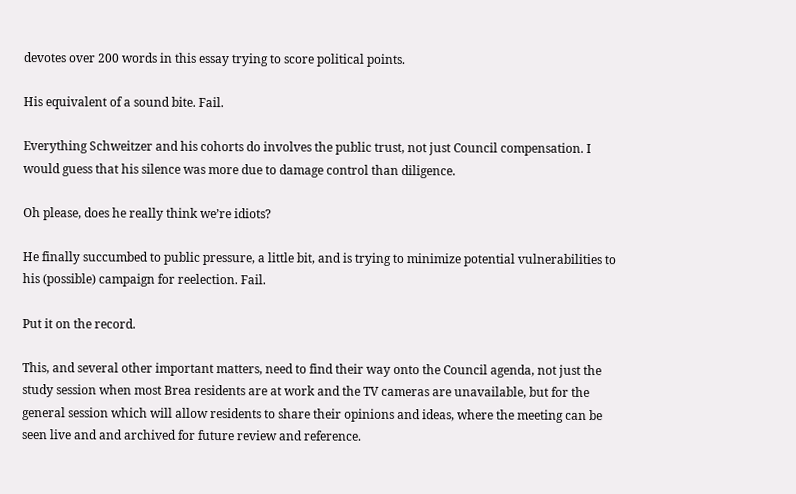devotes over 200 words in this essay trying to score political points.

His equivalent of a sound bite. Fail.

Everything Schweitzer and his cohorts do involves the public trust, not just Council compensation. I would guess that his silence was more due to damage control than diligence.

Oh please, does he really think we’re idiots?

He finally succumbed to public pressure, a little bit, and is trying to minimize potential vulnerabilities to his (possible) campaign for reelection. Fail.

Put it on the record.

This, and several other important matters, need to find their way onto the Council agenda, not just the study session when most Brea residents are at work and the TV cameras are unavailable, but for the general session which will allow residents to share their opinions and ideas, where the meeting can be seen live and and archived for future review and reference.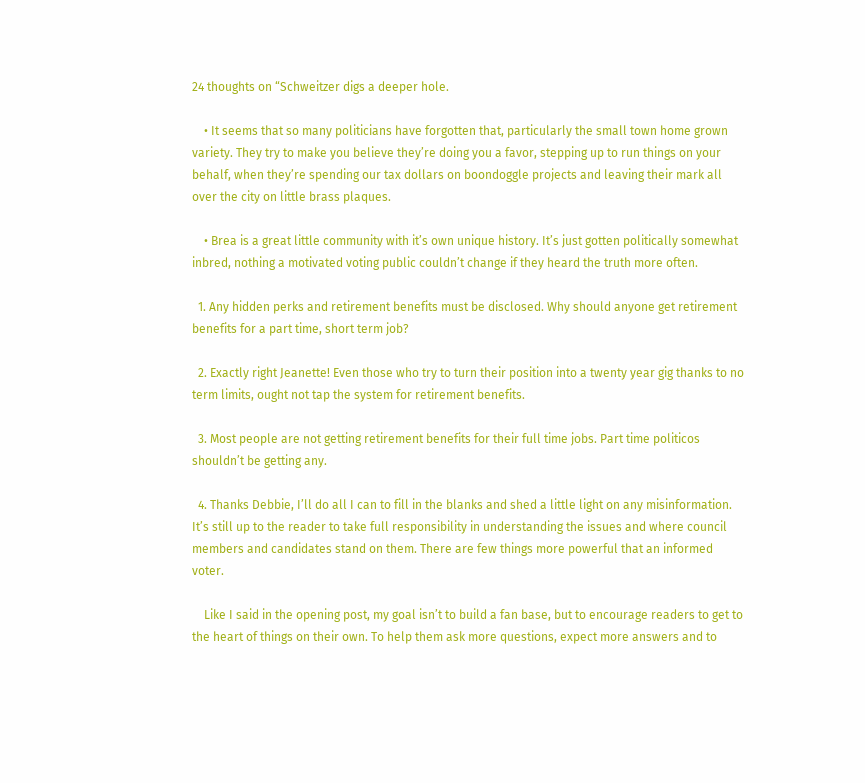24 thoughts on “Schweitzer digs a deeper hole.

    • It seems that so many politicians have forgotten that, particularly the small town home grown variety. They try to make you believe they’re doing you a favor, stepping up to run things on your behalf, when they’re spending our tax dollars on boondoggle projects and leaving their mark all over the city on little brass plaques.

    • Brea is a great little community with it’s own unique history. It’s just gotten politically somewhat inbred, nothing a motivated voting public couldn’t change if they heard the truth more often.

  1. Any hidden perks and retirement benefits must be disclosed. Why should anyone get retirement benefits for a part time, short term job?

  2. Exactly right Jeanette! Even those who try to turn their position into a twenty year gig thanks to no term limits, ought not tap the system for retirement benefits.

  3. Most people are not getting retirement benefits for their full time jobs. Part time politicos shouldn’t be getting any.

  4. Thanks Debbie, I’ll do all I can to fill in the blanks and shed a little light on any misinformation. It’s still up to the reader to take full responsibility in understanding the issues and where council members and candidates stand on them. There are few things more powerful that an informed voter.

    Like I said in the opening post, my goal isn’t to build a fan base, but to encourage readers to get to the heart of things on their own. To help them ask more questions, expect more answers and to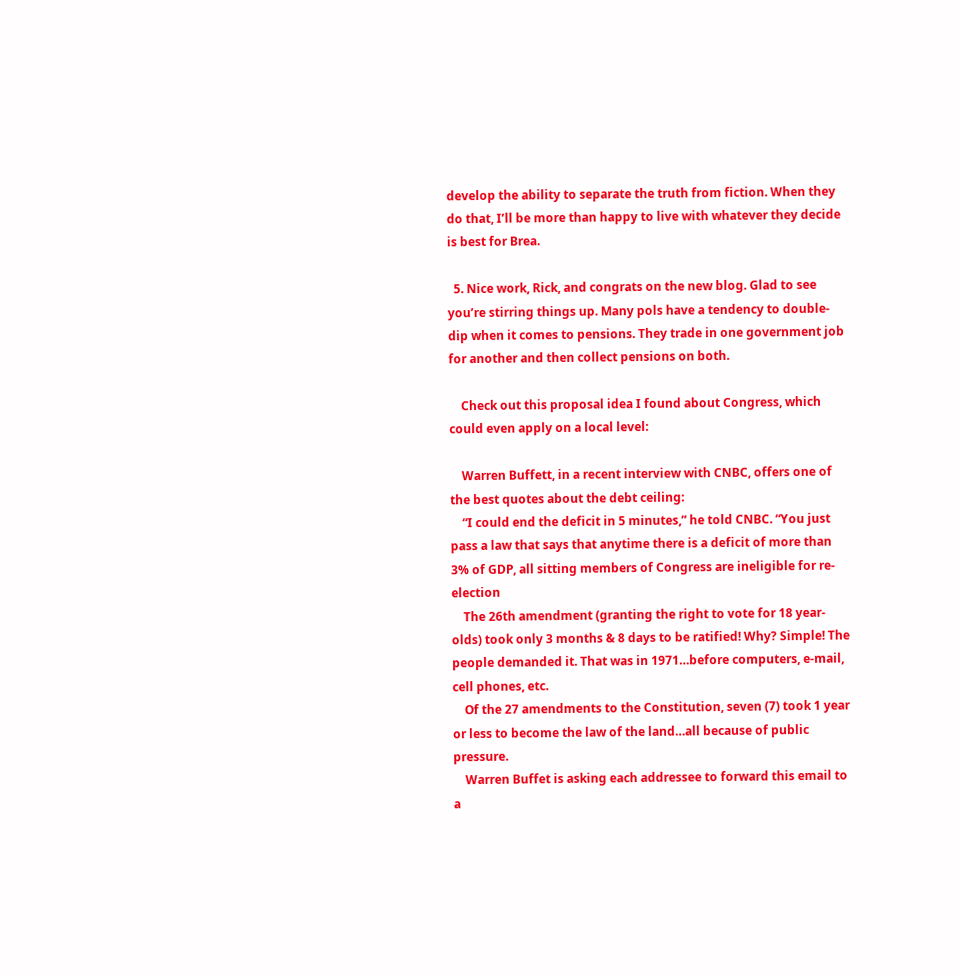develop the ability to separate the truth from fiction. When they do that, I’ll be more than happy to live with whatever they decide is best for Brea.

  5. Nice work, Rick, and congrats on the new blog. Glad to see you’re stirring things up. Many pols have a tendency to double-dip when it comes to pensions. They trade in one government job for another and then collect pensions on both.

    Check out this proposal idea I found about Congress, which could even apply on a local level:

    Warren Buffett, in a recent interview with CNBC, offers one of the best quotes about the debt ceiling:
    “I could end the deficit in 5 minutes,” he told CNBC. “You just pass a law that says that anytime there is a deficit of more than 3% of GDP, all sitting members of Congress are ineligible for re-election
    The 26th amendment (granting the right to vote for 18 year-olds) took only 3 months & 8 days to be ratified! Why? Simple! The people demanded it. That was in 1971…before computers, e-mail, cell phones, etc.
    Of the 27 amendments to the Constitution, seven (7) took 1 year or less to become the law of the land…all because of public pressure.
    Warren Buffet is asking each addressee to forward this email to a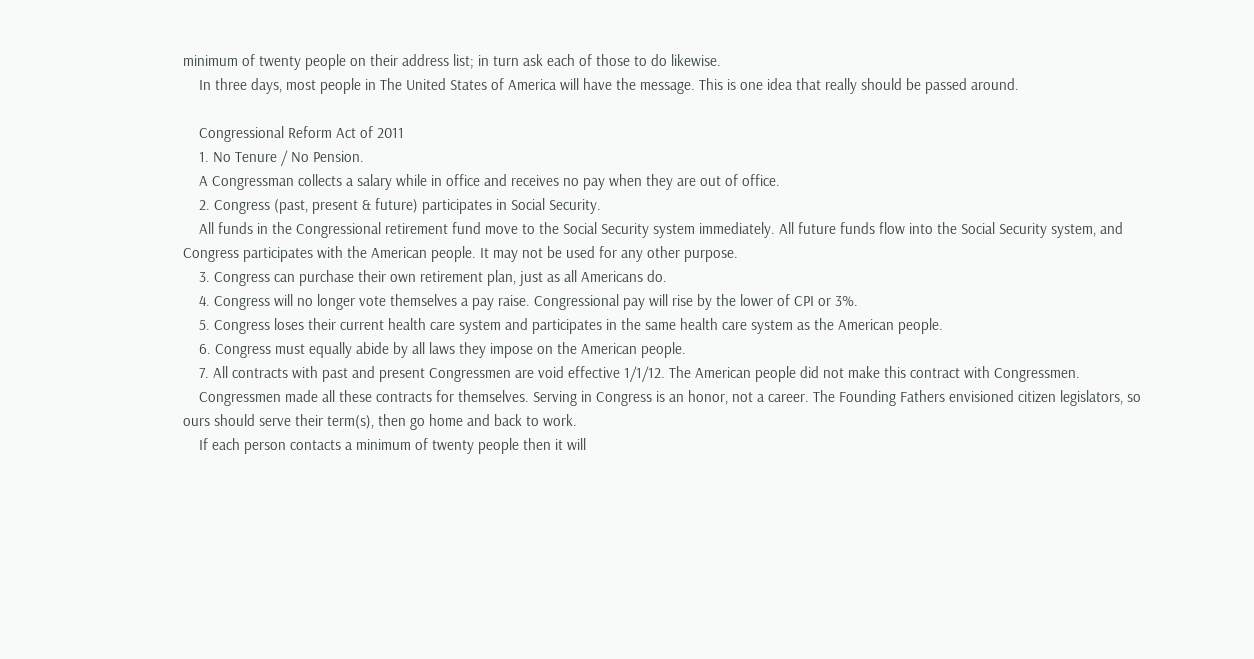minimum of twenty people on their address list; in turn ask each of those to do likewise.
    In three days, most people in The United States of America will have the message. This is one idea that really should be passed around.

    Congressional Reform Act of 2011
    1. No Tenure / No Pension.
    A Congressman collects a salary while in office and receives no pay when they are out of office.
    2. Congress (past, present & future) participates in Social Security.
    All funds in the Congressional retirement fund move to the Social Security system immediately. All future funds flow into the Social Security system, and Congress participates with the American people. It may not be used for any other purpose.
    3. Congress can purchase their own retirement plan, just as all Americans do.
    4. Congress will no longer vote themselves a pay raise. Congressional pay will rise by the lower of CPI or 3%.
    5. Congress loses their current health care system and participates in the same health care system as the American people.
    6. Congress must equally abide by all laws they impose on the American people.
    7. All contracts with past and present Congressmen are void effective 1/1/12. The American people did not make this contract with Congressmen.
    Congressmen made all these contracts for themselves. Serving in Congress is an honor, not a career. The Founding Fathers envisioned citizen legislators, so ours should serve their term(s), then go home and back to work.
    If each person contacts a minimum of twenty people then it will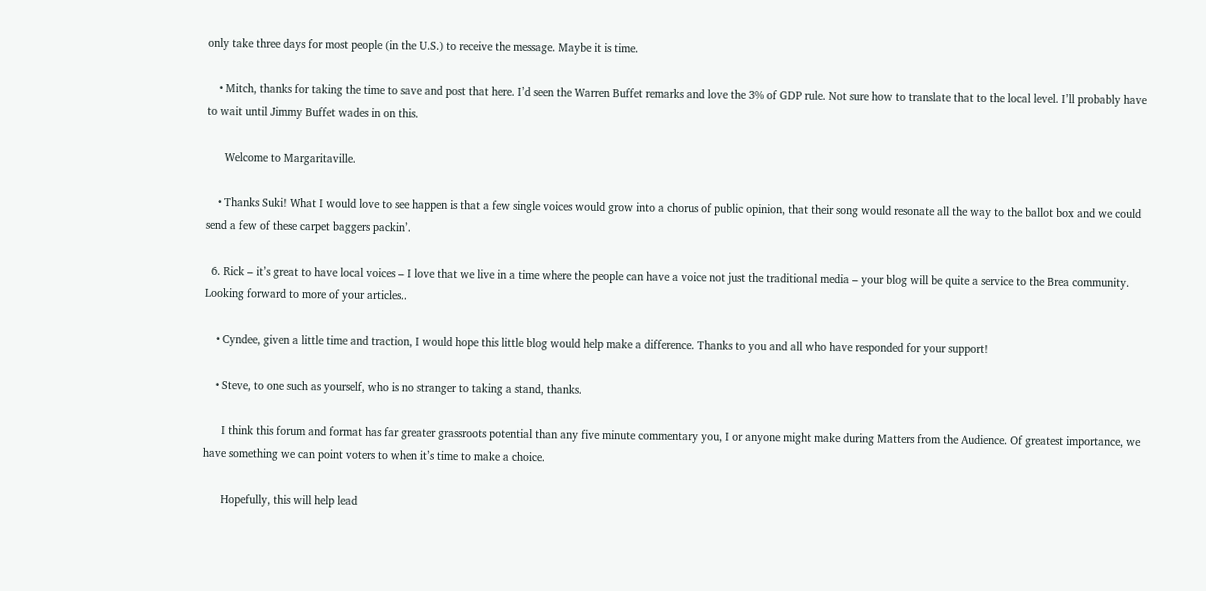only take three days for most people (in the U.S.) to receive the message. Maybe it is time.

    • Mitch, thanks for taking the time to save and post that here. I’d seen the Warren Buffet remarks and love the 3% of GDP rule. Not sure how to translate that to the local level. I’ll probably have to wait until Jimmy Buffet wades in on this.

      Welcome to Margaritaville.

    • Thanks Suki! What I would love to see happen is that a few single voices would grow into a chorus of public opinion, that their song would resonate all the way to the ballot box and we could send a few of these carpet baggers packin’.

  6. Rick – it’s great to have local voices – I love that we live in a time where the people can have a voice not just the traditional media – your blog will be quite a service to the Brea community. Looking forward to more of your articles..

    • Cyndee, given a little time and traction, I would hope this little blog would help make a difference. Thanks to you and all who have responded for your support!

    • Steve, to one such as yourself, who is no stranger to taking a stand, thanks.

      I think this forum and format has far greater grassroots potential than any five minute commentary you, I or anyone might make during Matters from the Audience. Of greatest importance, we have something we can point voters to when it’s time to make a choice.

      Hopefully, this will help lead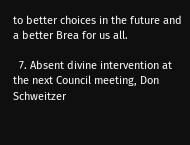to better choices in the future and a better Brea for us all.

  7. Absent divine intervention at the next Council meeting, Don Schweitzer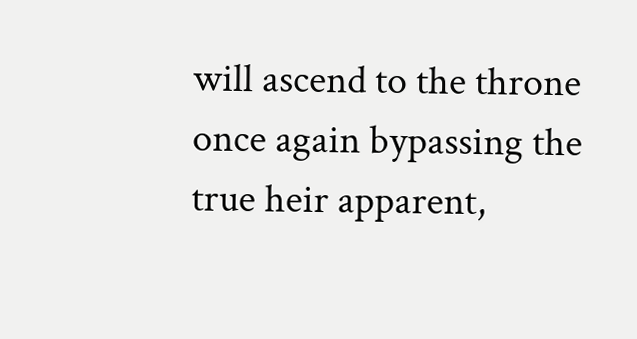will ascend to the throne once again bypassing the true heir apparent,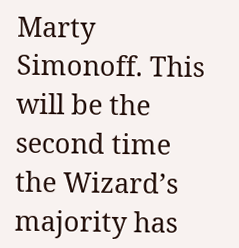Marty Simonoff. This will be the second time the Wizard’s majority has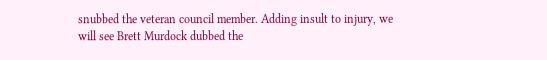snubbed the veteran council member. Adding insult to injury, we will see Brett Murdock dubbed the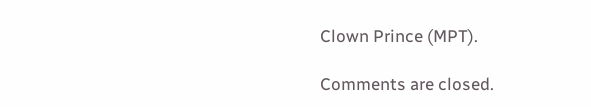Clown Prince (MPT).

Comments are closed.